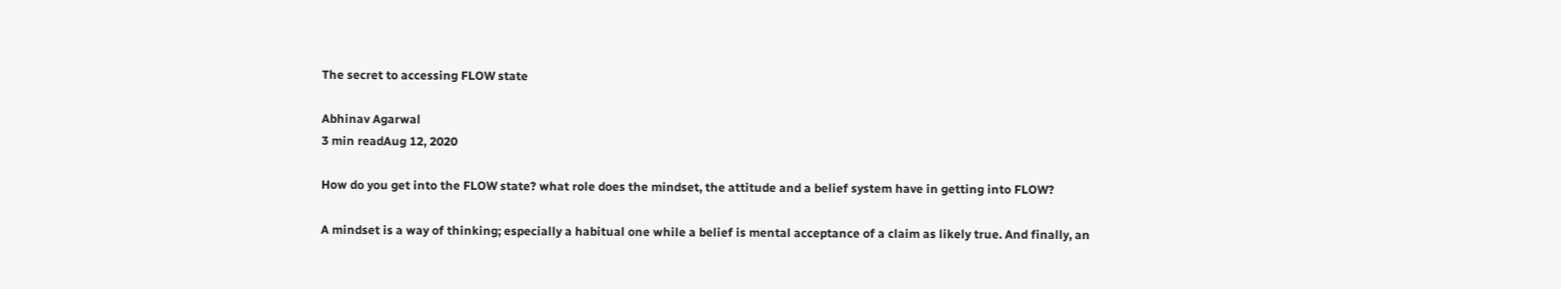The secret to accessing FLOW state

Abhinav Agarwal
3 min readAug 12, 2020

How do you get into the FLOW state? what role does the mindset, the attitude and a belief system have in getting into FLOW?

A mindset is a way of thinking; especially a habitual one while a belief is mental acceptance of a claim as likely true. And finally, an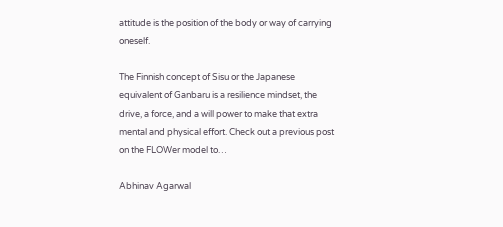attitude is the position of the body or way of carrying oneself.

The Finnish concept of Sisu or the Japanese equivalent of Ganbaru is a resilience mindset, the drive, a force, and a will power to make that extra mental and physical effort. Check out a previous post on the FLOWer model to…

Abhinav Agarwal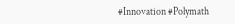#Innovation #Polymath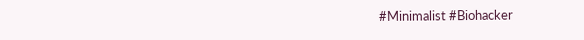#Minimalist #Biohacker